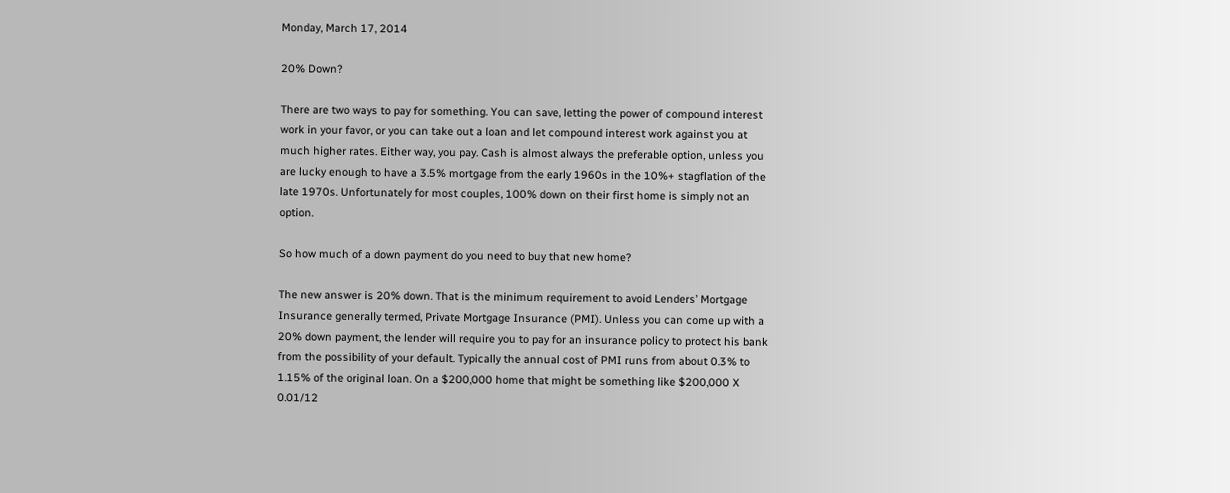Monday, March 17, 2014

20% Down?

There are two ways to pay for something. You can save, letting the power of compound interest work in your favor, or you can take out a loan and let compound interest work against you at much higher rates. Either way, you pay. Cash is almost always the preferable option, unless you are lucky enough to have a 3.5% mortgage from the early 1960s in the 10%+ stagflation of the late 1970s. Unfortunately for most couples, 100% down on their first home is simply not an option.

So how much of a down payment do you need to buy that new home?

The new answer is 20% down. That is the minimum requirement to avoid Lenders’ Mortgage Insurance generally termed, Private Mortgage Insurance (PMI). Unless you can come up with a 20% down payment, the lender will require you to pay for an insurance policy to protect his bank from the possibility of your default. Typically the annual cost of PMI runs from about 0.3% to 1.15% of the original loan. On a $200,000 home that might be something like $200,000 X 0.01/12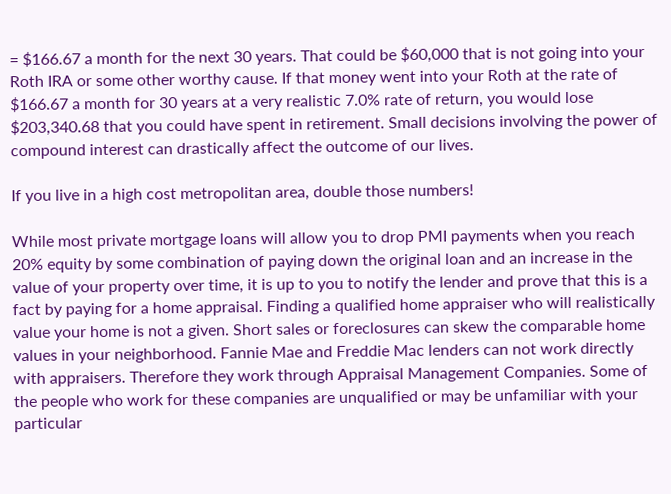= $166.67 a month for the next 30 years. That could be $60,000 that is not going into your Roth IRA or some other worthy cause. If that money went into your Roth at the rate of $166.67 a month for 30 years at a very realistic 7.0% rate of return, you would lose $203,340.68 that you could have spent in retirement. Small decisions involving the power of compound interest can drastically affect the outcome of our lives.

If you live in a high cost metropolitan area, double those numbers!

While most private mortgage loans will allow you to drop PMI payments when you reach 20% equity by some combination of paying down the original loan and an increase in the value of your property over time, it is up to you to notify the lender and prove that this is a fact by paying for a home appraisal. Finding a qualified home appraiser who will realistically value your home is not a given. Short sales or foreclosures can skew the comparable home values in your neighborhood. Fannie Mae and Freddie Mac lenders can not work directly with appraisers. Therefore they work through Appraisal Management Companies. Some of the people who work for these companies are unqualified or may be unfamiliar with your particular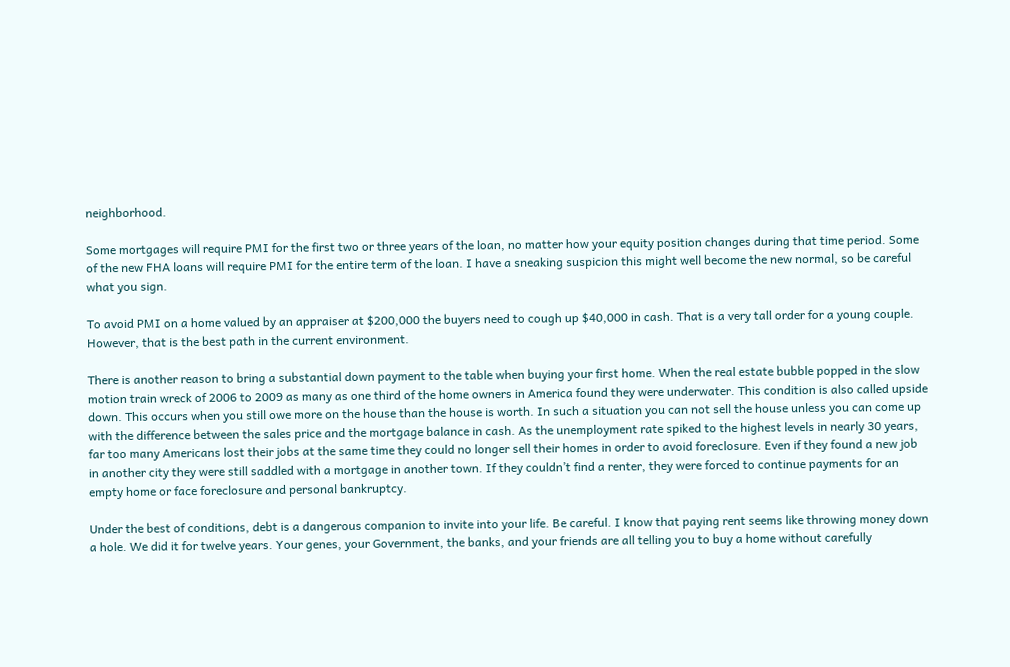neighborhood.

Some mortgages will require PMI for the first two or three years of the loan, no matter how your equity position changes during that time period. Some of the new FHA loans will require PMI for the entire term of the loan. I have a sneaking suspicion this might well become the new normal, so be careful what you sign.

To avoid PMI on a home valued by an appraiser at $200,000 the buyers need to cough up $40,000 in cash. That is a very tall order for a young couple. However, that is the best path in the current environment.

There is another reason to bring a substantial down payment to the table when buying your first home. When the real estate bubble popped in the slow motion train wreck of 2006 to 2009 as many as one third of the home owners in America found they were underwater. This condition is also called upside down. This occurs when you still owe more on the house than the house is worth. In such a situation you can not sell the house unless you can come up with the difference between the sales price and the mortgage balance in cash. As the unemployment rate spiked to the highest levels in nearly 30 years, far too many Americans lost their jobs at the same time they could no longer sell their homes in order to avoid foreclosure. Even if they found a new job in another city they were still saddled with a mortgage in another town. If they couldn’t find a renter, they were forced to continue payments for an empty home or face foreclosure and personal bankruptcy.

Under the best of conditions, debt is a dangerous companion to invite into your life. Be careful. I know that paying rent seems like throwing money down a hole. We did it for twelve years. Your genes, your Government, the banks, and your friends are all telling you to buy a home without carefully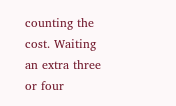counting the cost. Waiting an extra three or four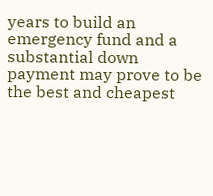years to build an emergency fund and a substantial down payment may prove to be the best and cheapest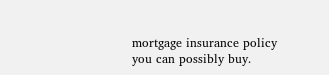mortgage insurance policy you can possibly buy.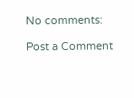No comments:

Post a Comment